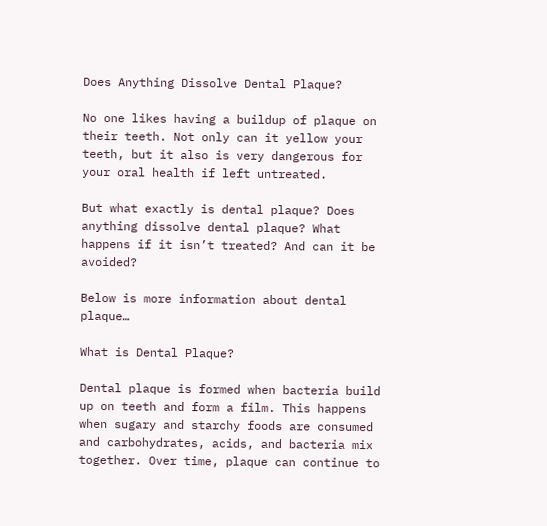Does Anything Dissolve Dental Plaque?

No one likes having a buildup of plaque on their teeth. Not only can it yellow your teeth, but it also is very dangerous for your oral health if left untreated.

But what exactly is dental plaque? Does anything dissolve dental plaque? What happens if it isn’t treated? And can it be avoided?

Below is more information about dental plaque…

What is Dental Plaque?

Dental plaque is formed when bacteria build up on teeth and form a film. This happens when sugary and starchy foods are consumed and carbohydrates, acids, and bacteria mix together. Over time, plaque can continue to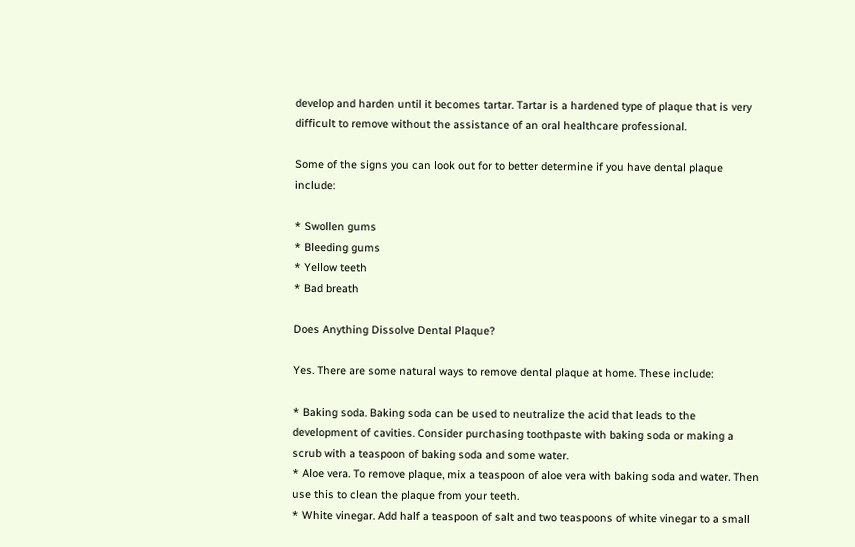develop and harden until it becomes tartar. Tartar is a hardened type of plaque that is very difficult to remove without the assistance of an oral healthcare professional.

Some of the signs you can look out for to better determine if you have dental plaque include:

* Swollen gums
* Bleeding gums
* Yellow teeth
* Bad breath

Does Anything Dissolve Dental Plaque?

Yes. There are some natural ways to remove dental plaque at home. These include:

* Baking soda. Baking soda can be used to neutralize the acid that leads to the development of cavities. Consider purchasing toothpaste with baking soda or making a scrub with a teaspoon of baking soda and some water.
* Aloe vera. To remove plaque, mix a teaspoon of aloe vera with baking soda and water. Then use this to clean the plaque from your teeth.
* White vinegar. Add half a teaspoon of salt and two teaspoons of white vinegar to a small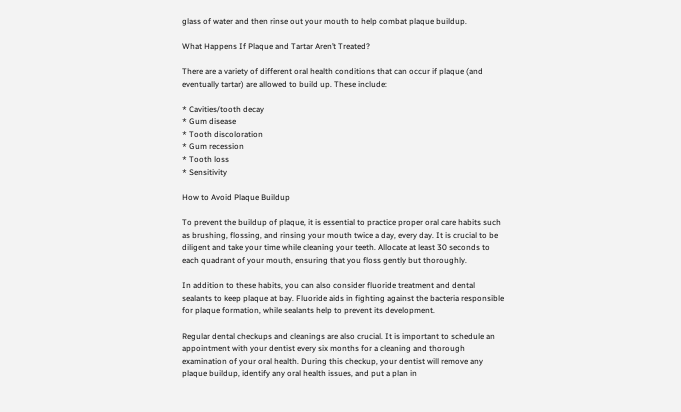glass of water and then rinse out your mouth to help combat plaque buildup.

What Happens If Plaque and Tartar Aren’t Treated?

There are a variety of different oral health conditions that can occur if plaque (and eventually tartar) are allowed to build up. These include:

* Cavities/tooth decay
* Gum disease
* Tooth discoloration
* Gum recession
* Tooth loss
* Sensitivity

How to Avoid Plaque Buildup

To prevent the buildup of plaque, it is essential to practice proper oral care habits such as brushing, flossing, and rinsing your mouth twice a day, every day. It is crucial to be diligent and take your time while cleaning your teeth. Allocate at least 30 seconds to each quadrant of your mouth, ensuring that you floss gently but thoroughly.

In addition to these habits, you can also consider fluoride treatment and dental sealants to keep plaque at bay. Fluoride aids in fighting against the bacteria responsible for plaque formation, while sealants help to prevent its development.

Regular dental checkups and cleanings are also crucial. It is important to schedule an appointment with your dentist every six months for a cleaning and thorough examination of your oral health. During this checkup, your dentist will remove any plaque buildup, identify any oral health issues, and put a plan in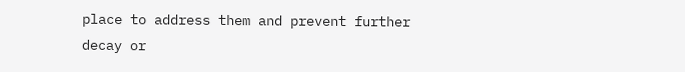place to address them and prevent further decay or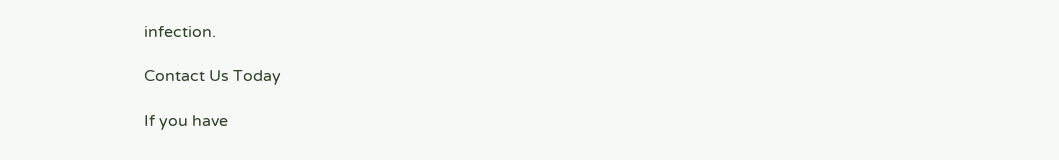infection.

Contact Us Today

If you have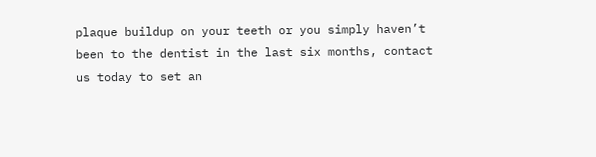plaque buildup on your teeth or you simply haven’t been to the dentist in the last six months, contact us today to set an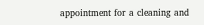appointment for a cleaning and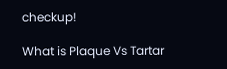checkup!

What is Plaque Vs Tartar